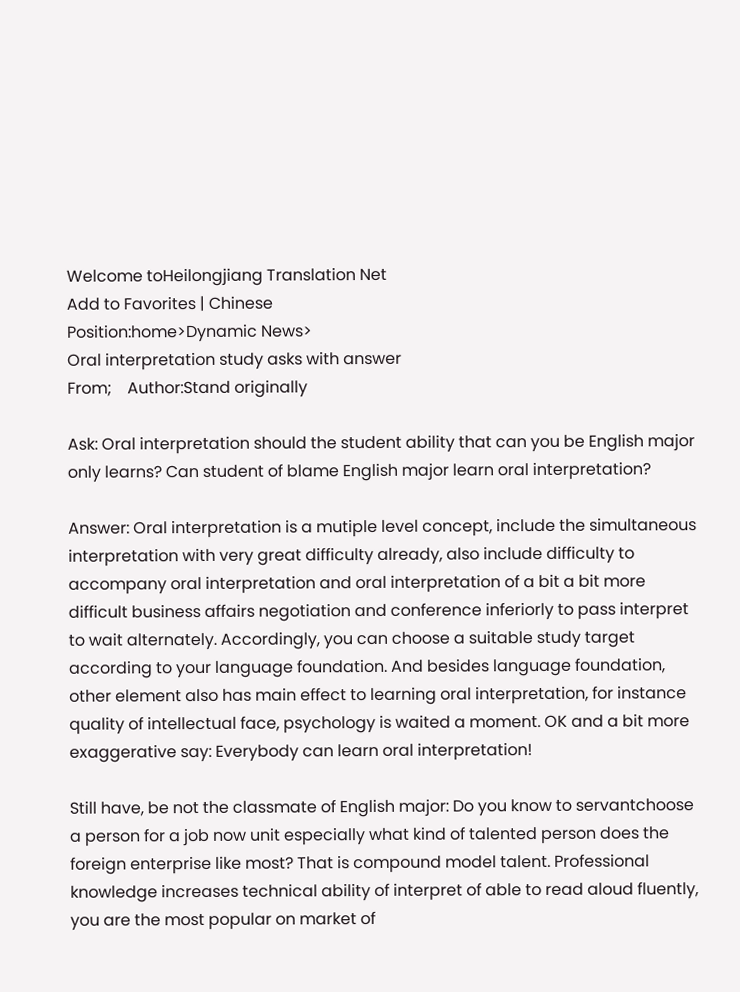Welcome toHeilongjiang Translation Net
Add to Favorites | Chinese
Position:home>Dynamic News>
Oral interpretation study asks with answer
From;    Author:Stand originally

Ask: Oral interpretation should the student ability that can you be English major only learns? Can student of blame English major learn oral interpretation?

Answer: Oral interpretation is a mutiple level concept, include the simultaneous interpretation with very great difficulty already, also include difficulty to accompany oral interpretation and oral interpretation of a bit a bit more difficult business affairs negotiation and conference inferiorly to pass interpret to wait alternately. Accordingly, you can choose a suitable study target according to your language foundation. And besides language foundation, other element also has main effect to learning oral interpretation, for instance quality of intellectual face, psychology is waited a moment. OK and a bit more exaggerative say: Everybody can learn oral interpretation!

Still have, be not the classmate of English major: Do you know to servantchoose a person for a job now unit especially what kind of talented person does the foreign enterprise like most? That is compound model talent. Professional knowledge increases technical ability of interpret of able to read aloud fluently, you are the most popular on market of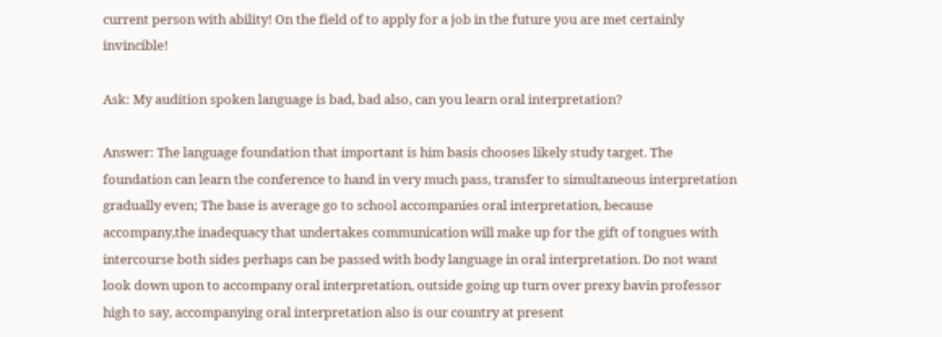current person with ability! On the field of to apply for a job in the future you are met certainly invincible!

Ask: My audition spoken language is bad, bad also, can you learn oral interpretation?

Answer: The language foundation that important is him basis chooses likely study target. The foundation can learn the conference to hand in very much pass, transfer to simultaneous interpretation gradually even; The base is average go to school accompanies oral interpretation, because accompany,the inadequacy that undertakes communication will make up for the gift of tongues with intercourse both sides perhaps can be passed with body language in oral interpretation. Do not want look down upon to accompany oral interpretation, outside going up turn over prexy bavin professor high to say, accompanying oral interpretation also is our country at present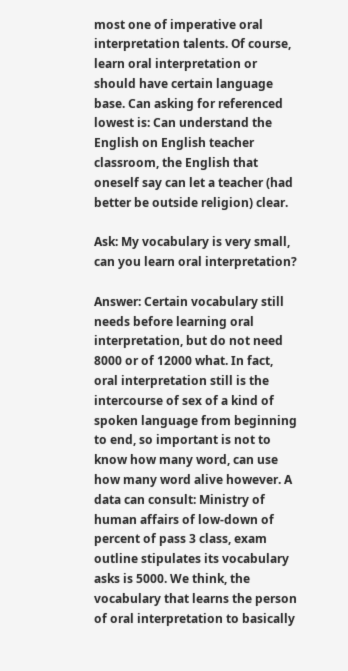most one of imperative oral interpretation talents. Of course, learn oral interpretation or should have certain language base. Can asking for referenced lowest is: Can understand the English on English teacher classroom, the English that oneself say can let a teacher (had better be outside religion) clear.

Ask: My vocabulary is very small, can you learn oral interpretation?

Answer: Certain vocabulary still needs before learning oral interpretation, but do not need 8000 or of 12000 what. In fact, oral interpretation still is the intercourse of sex of a kind of spoken language from beginning to end, so important is not to know how many word, can use how many word alive however. A data can consult: Ministry of human affairs of low-down of percent of pass 3 class, exam outline stipulates its vocabulary asks is 5000. We think, the vocabulary that learns the person of oral interpretation to basically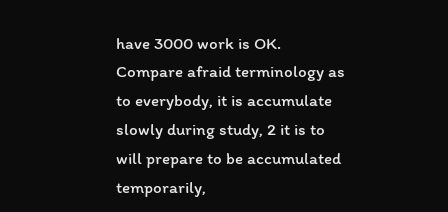have 3000 work is OK. Compare afraid terminology as to everybody, it is accumulate slowly during study, 2 it is to will prepare to be accumulated temporarily,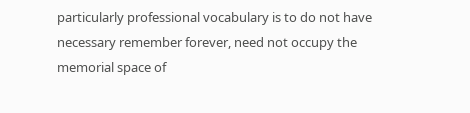particularly professional vocabulary is to do not have necessary remember forever, need not occupy the memorial space of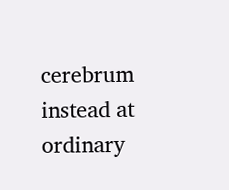cerebrum instead at ordinary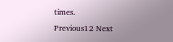times.
Previous12 Next